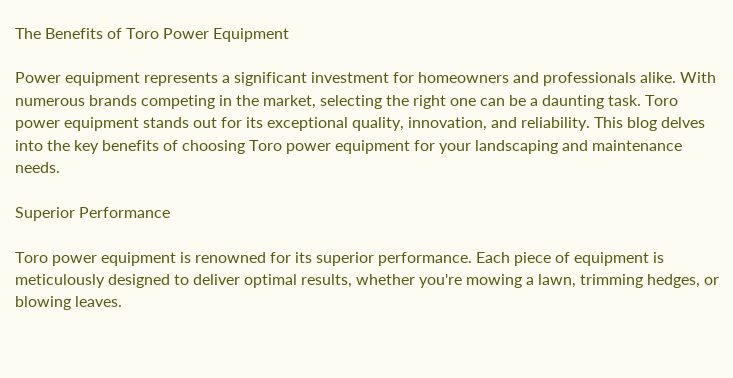The Benefits of Toro Power Equipment

Power equipment represents a significant investment for homeowners and professionals alike. With numerous brands competing in the market, selecting the right one can be a daunting task. Toro power equipment stands out for its exceptional quality, innovation, and reliability. This blog delves into the key benefits of choosing Toro power equipment for your landscaping and maintenance needs.

Superior Performance

Toro power equipment is renowned for its superior performance. Each piece of equipment is meticulously designed to deliver optimal results, whether you're mowing a lawn, trimming hedges, or blowing leaves.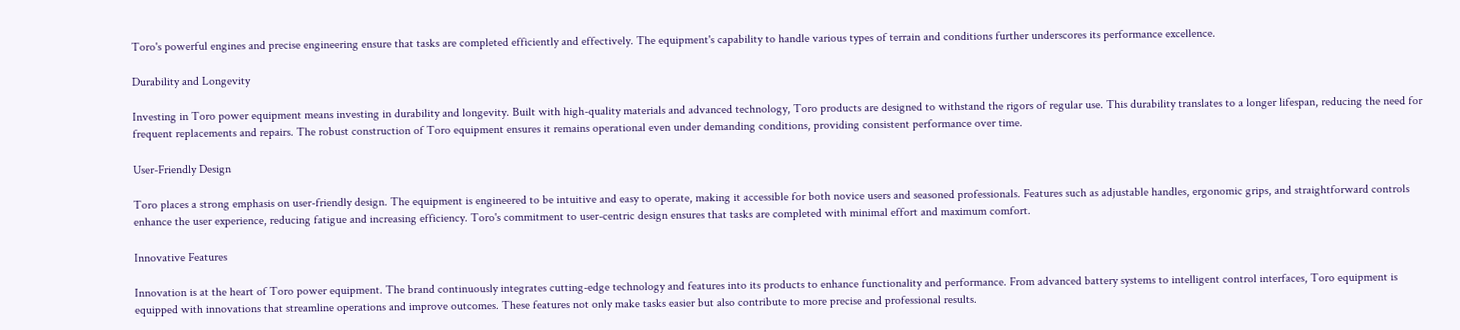Toro's powerful engines and precise engineering ensure that tasks are completed efficiently and effectively. The equipment's capability to handle various types of terrain and conditions further underscores its performance excellence.

Durability and Longevity

Investing in Toro power equipment means investing in durability and longevity. Built with high-quality materials and advanced technology, Toro products are designed to withstand the rigors of regular use. This durability translates to a longer lifespan, reducing the need for frequent replacements and repairs. The robust construction of Toro equipment ensures it remains operational even under demanding conditions, providing consistent performance over time.

User-Friendly Design

Toro places a strong emphasis on user-friendly design. The equipment is engineered to be intuitive and easy to operate, making it accessible for both novice users and seasoned professionals. Features such as adjustable handles, ergonomic grips, and straightforward controls enhance the user experience, reducing fatigue and increasing efficiency. Toro's commitment to user-centric design ensures that tasks are completed with minimal effort and maximum comfort.

Innovative Features

Innovation is at the heart of Toro power equipment. The brand continuously integrates cutting-edge technology and features into its products to enhance functionality and performance. From advanced battery systems to intelligent control interfaces, Toro equipment is equipped with innovations that streamline operations and improve outcomes. These features not only make tasks easier but also contribute to more precise and professional results.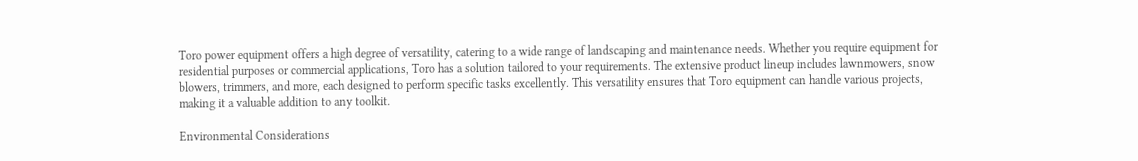Toro power equipment offers a high degree of versatility, catering to a wide range of landscaping and maintenance needs. Whether you require equipment for residential purposes or commercial applications, Toro has a solution tailored to your requirements. The extensive product lineup includes lawnmowers, snow blowers, trimmers, and more, each designed to perform specific tasks excellently. This versatility ensures that Toro equipment can handle various projects, making it a valuable addition to any toolkit.

Environmental Considerations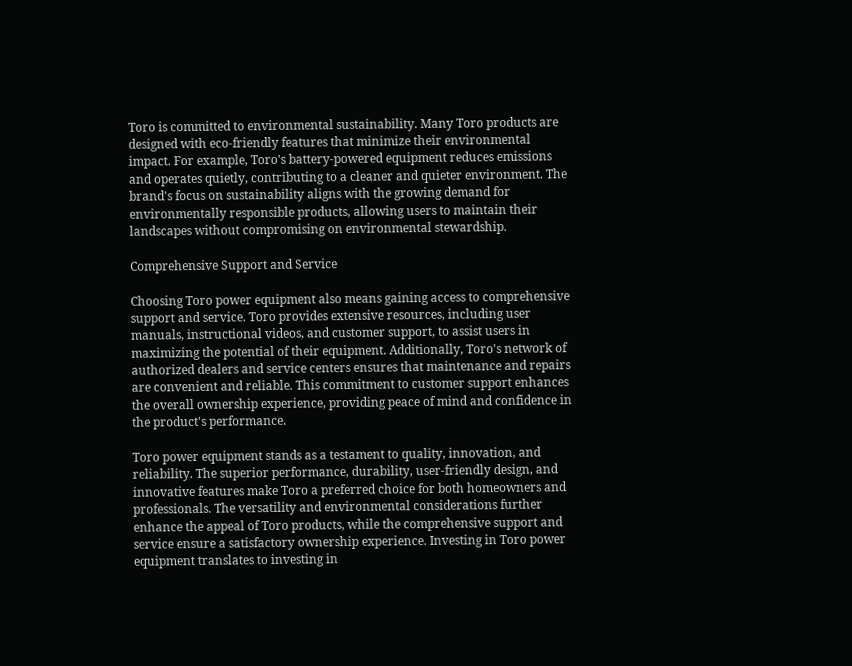Toro is committed to environmental sustainability. Many Toro products are designed with eco-friendly features that minimize their environmental impact. For example, Toro's battery-powered equipment reduces emissions and operates quietly, contributing to a cleaner and quieter environment. The brand's focus on sustainability aligns with the growing demand for environmentally responsible products, allowing users to maintain their landscapes without compromising on environmental stewardship.

Comprehensive Support and Service

Choosing Toro power equipment also means gaining access to comprehensive support and service. Toro provides extensive resources, including user manuals, instructional videos, and customer support, to assist users in maximizing the potential of their equipment. Additionally, Toro's network of authorized dealers and service centers ensures that maintenance and repairs are convenient and reliable. This commitment to customer support enhances the overall ownership experience, providing peace of mind and confidence in the product's performance.

Toro power equipment stands as a testament to quality, innovation, and reliability. The superior performance, durability, user-friendly design, and innovative features make Toro a preferred choice for both homeowners and professionals. The versatility and environmental considerations further enhance the appeal of Toro products, while the comprehensive support and service ensure a satisfactory ownership experience. Investing in Toro power equipment translates to investing in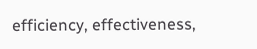efficiency, effectiveness,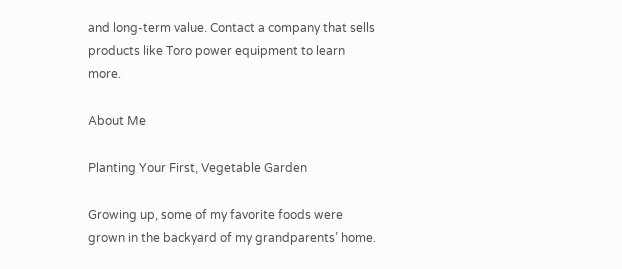and long-term value. Contact a company that sells products like Toro power equipment to learn more.

About Me

Planting Your First, Vegetable Garden

Growing up, some of my favorite foods were grown in the backyard of my grandparents’ home.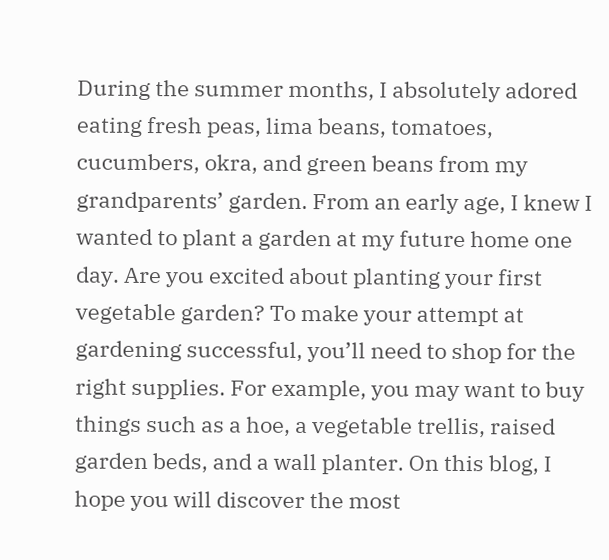During the summer months, I absolutely adored eating fresh peas, lima beans, tomatoes, cucumbers, okra, and green beans from my grandparents’ garden. From an early age, I knew I wanted to plant a garden at my future home one day. Are you excited about planting your first vegetable garden? To make your attempt at gardening successful, you’ll need to shop for the right supplies. For example, you may want to buy things such as a hoe, a vegetable trellis, raised garden beds, and a wall planter. On this blog, I hope you will discover the most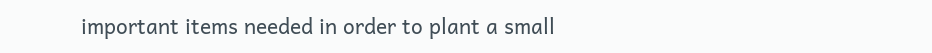important items needed in order to plant a small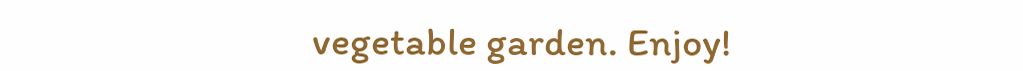vegetable garden. Enjoy!